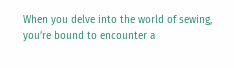When you delve into the world of sewing, you’re bound to encounter a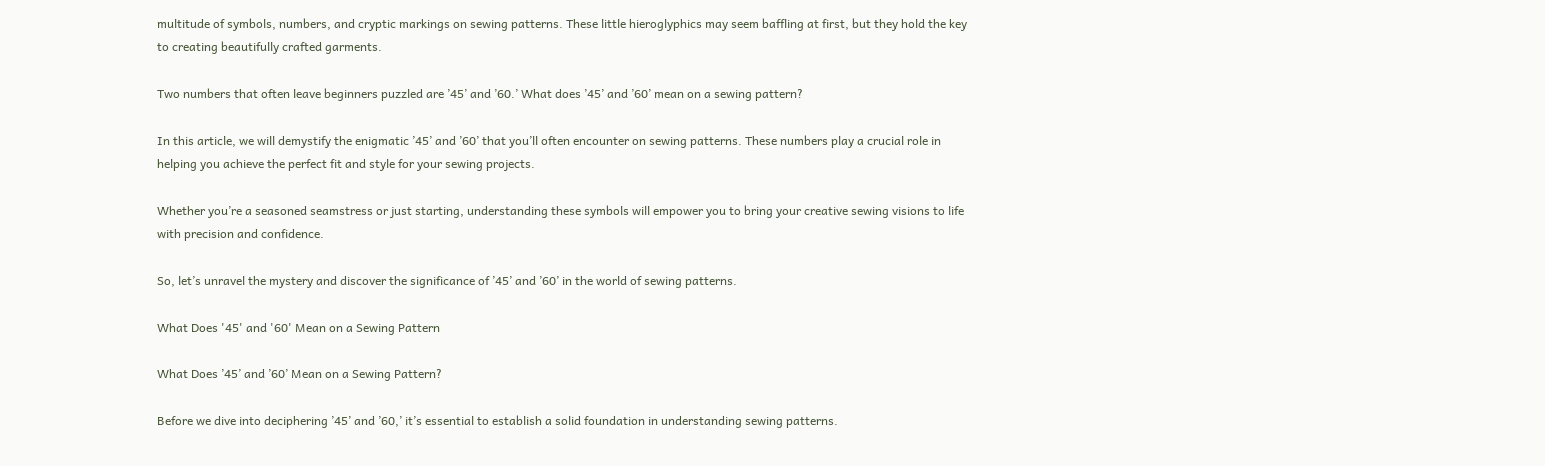multitude of symbols, numbers, and cryptic markings on sewing patterns. These little hieroglyphics may seem baffling at first, but they hold the key to creating beautifully crafted garments.

Two numbers that often leave beginners puzzled are ’45’ and ’60.’ What does ’45’ and ’60’ mean on a sewing pattern?

In this article, we will demystify the enigmatic ’45’ and ’60’ that you’ll often encounter on sewing patterns. These numbers play a crucial role in helping you achieve the perfect fit and style for your sewing projects.

Whether you’re a seasoned seamstress or just starting, understanding these symbols will empower you to bring your creative sewing visions to life with precision and confidence.

So, let’s unravel the mystery and discover the significance of ’45’ and ’60’ in the world of sewing patterns.

What Does '45' and '60' Mean on a Sewing Pattern

What Does ’45’ and ’60’ Mean on a Sewing Pattern?

Before we dive into deciphering ’45’ and ’60,’ it’s essential to establish a solid foundation in understanding sewing patterns.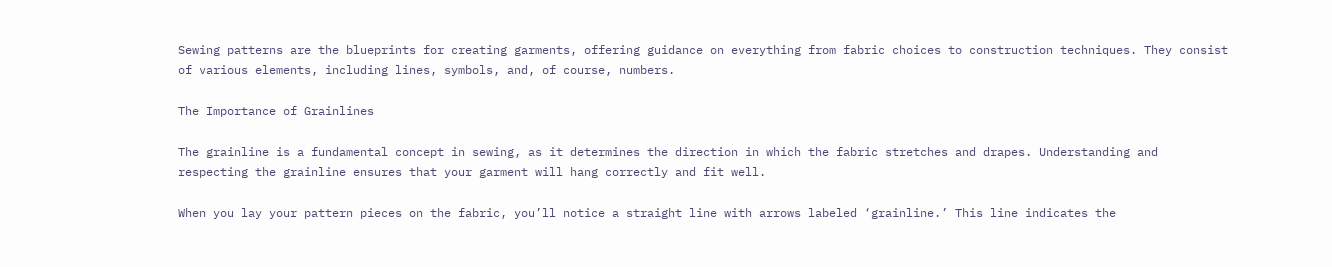Sewing patterns are the blueprints for creating garments, offering guidance on everything from fabric choices to construction techniques. They consist of various elements, including lines, symbols, and, of course, numbers.

The Importance of Grainlines

The grainline is a fundamental concept in sewing, as it determines the direction in which the fabric stretches and drapes. Understanding and respecting the grainline ensures that your garment will hang correctly and fit well.

When you lay your pattern pieces on the fabric, you’ll notice a straight line with arrows labeled ‘grainline.’ This line indicates the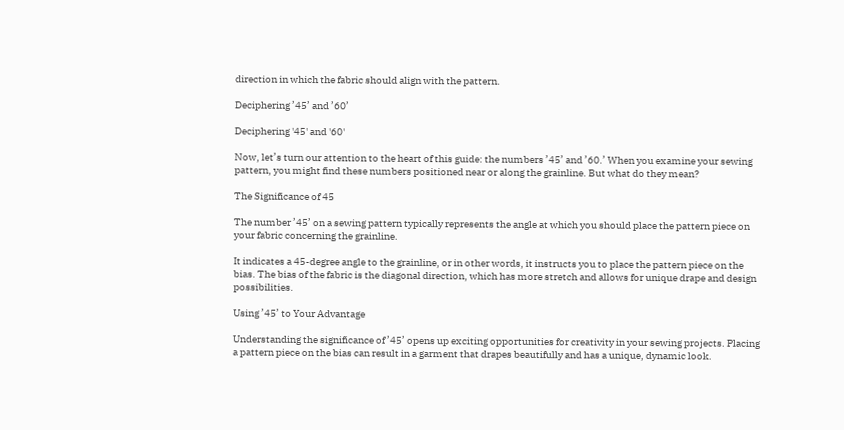direction in which the fabric should align with the pattern.

Deciphering ’45’ and ’60’

Deciphering '45' and '60'

Now, let’s turn our attention to the heart of this guide: the numbers ’45’ and ’60.’ When you examine your sewing pattern, you might find these numbers positioned near or along the grainline. But what do they mean?

The Significance of 45

The number ’45’ on a sewing pattern typically represents the angle at which you should place the pattern piece on your fabric concerning the grainline.

It indicates a 45-degree angle to the grainline, or in other words, it instructs you to place the pattern piece on the bias. The bias of the fabric is the diagonal direction, which has more stretch and allows for unique drape and design possibilities.

Using ’45’ to Your Advantage

Understanding the significance of ’45’ opens up exciting opportunities for creativity in your sewing projects. Placing a pattern piece on the bias can result in a garment that drapes beautifully and has a unique, dynamic look.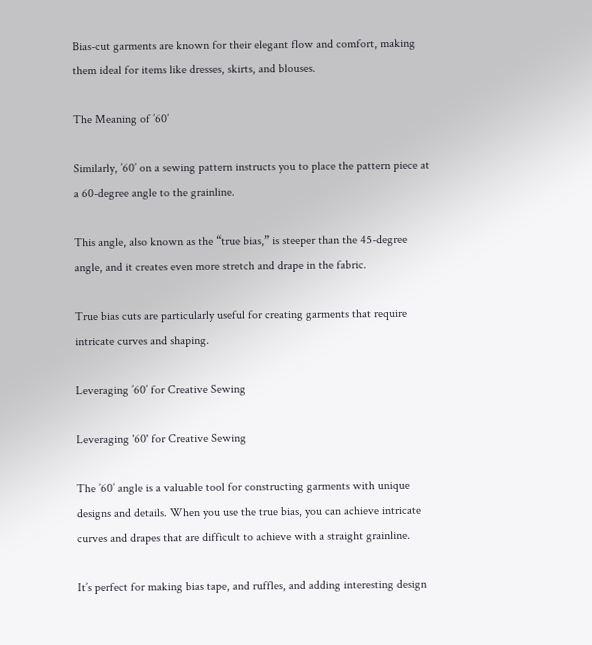Bias-cut garments are known for their elegant flow and comfort, making them ideal for items like dresses, skirts, and blouses.

The Meaning of ’60’

Similarly, ’60’ on a sewing pattern instructs you to place the pattern piece at a 60-degree angle to the grainline.

This angle, also known as the “true bias,” is steeper than the 45-degree angle, and it creates even more stretch and drape in the fabric.

True bias cuts are particularly useful for creating garments that require intricate curves and shaping.

Leveraging ’60’ for Creative Sewing

Leveraging '60' for Creative Sewing

The ’60’ angle is a valuable tool for constructing garments with unique designs and details. When you use the true bias, you can achieve intricate curves and drapes that are difficult to achieve with a straight grainline.

It’s perfect for making bias tape, and ruffles, and adding interesting design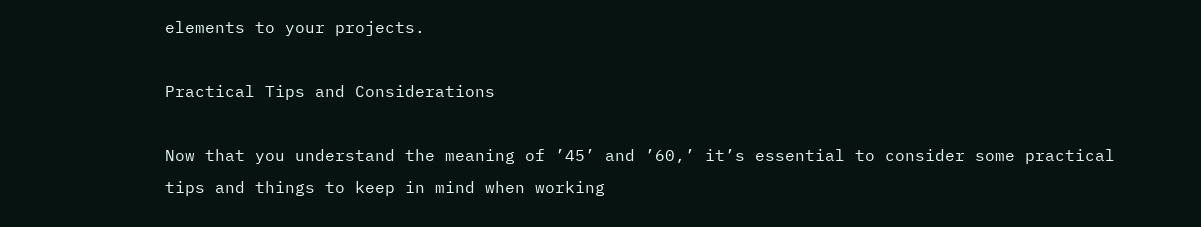elements to your projects.

Practical Tips and Considerations

Now that you understand the meaning of ’45’ and ’60,’ it’s essential to consider some practical tips and things to keep in mind when working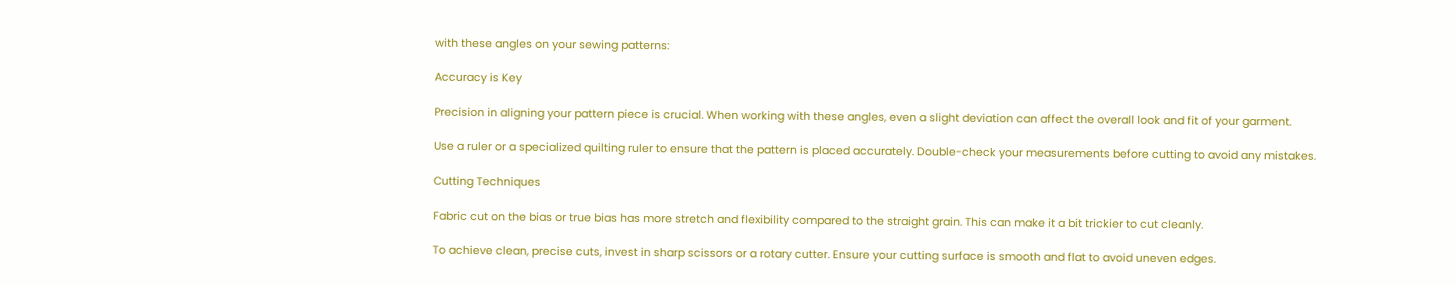with these angles on your sewing patterns:

Accuracy is Key

Precision in aligning your pattern piece is crucial. When working with these angles, even a slight deviation can affect the overall look and fit of your garment.

Use a ruler or a specialized quilting ruler to ensure that the pattern is placed accurately. Double-check your measurements before cutting to avoid any mistakes.

Cutting Techniques

Fabric cut on the bias or true bias has more stretch and flexibility compared to the straight grain. This can make it a bit trickier to cut cleanly.

To achieve clean, precise cuts, invest in sharp scissors or a rotary cutter. Ensure your cutting surface is smooth and flat to avoid uneven edges.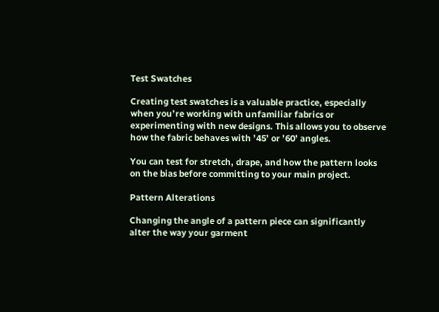Test Swatches

Creating test swatches is a valuable practice, especially when you’re working with unfamiliar fabrics or experimenting with new designs. This allows you to observe how the fabric behaves with ’45’ or ’60’ angles.

You can test for stretch, drape, and how the pattern looks on the bias before committing to your main project.

Pattern Alterations

Changing the angle of a pattern piece can significantly alter the way your garment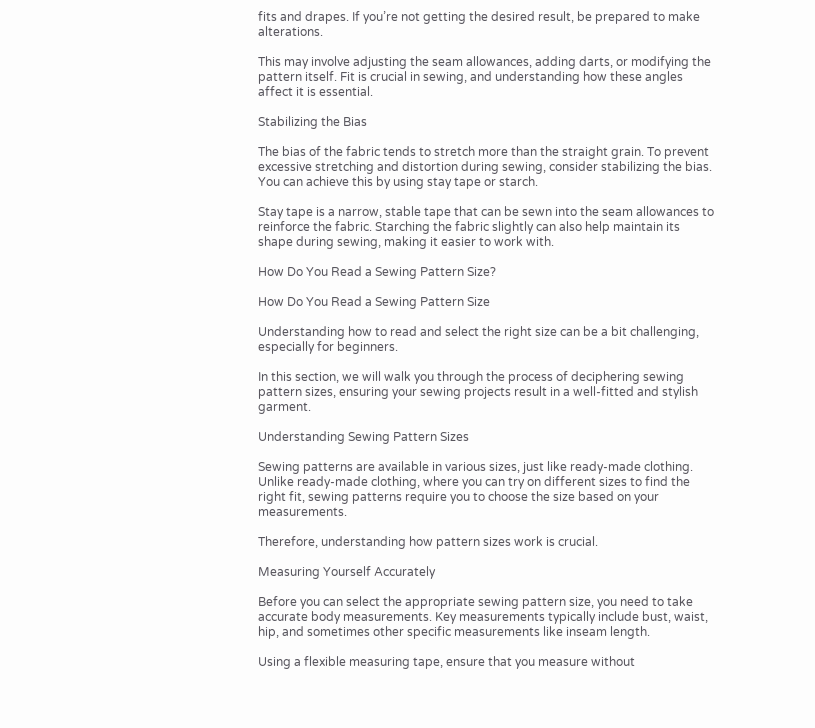fits and drapes. If you’re not getting the desired result, be prepared to make alterations.

This may involve adjusting the seam allowances, adding darts, or modifying the pattern itself. Fit is crucial in sewing, and understanding how these angles affect it is essential.

Stabilizing the Bias

The bias of the fabric tends to stretch more than the straight grain. To prevent excessive stretching and distortion during sewing, consider stabilizing the bias. You can achieve this by using stay tape or starch.

Stay tape is a narrow, stable tape that can be sewn into the seam allowances to reinforce the fabric. Starching the fabric slightly can also help maintain its shape during sewing, making it easier to work with.

How Do You Read a Sewing Pattern Size?

How Do You Read a Sewing Pattern Size

Understanding how to read and select the right size can be a bit challenging, especially for beginners.

In this section, we will walk you through the process of deciphering sewing pattern sizes, ensuring your sewing projects result in a well-fitted and stylish garment.

Understanding Sewing Pattern Sizes

Sewing patterns are available in various sizes, just like ready-made clothing. Unlike ready-made clothing, where you can try on different sizes to find the right fit, sewing patterns require you to choose the size based on your measurements.

Therefore, understanding how pattern sizes work is crucial.

Measuring Yourself Accurately

Before you can select the appropriate sewing pattern size, you need to take accurate body measurements. Key measurements typically include bust, waist, hip, and sometimes other specific measurements like inseam length.

Using a flexible measuring tape, ensure that you measure without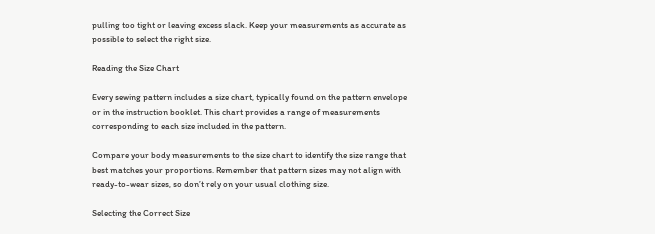pulling too tight or leaving excess slack. Keep your measurements as accurate as possible to select the right size.

Reading the Size Chart

Every sewing pattern includes a size chart, typically found on the pattern envelope or in the instruction booklet. This chart provides a range of measurements corresponding to each size included in the pattern.

Compare your body measurements to the size chart to identify the size range that best matches your proportions. Remember that pattern sizes may not align with ready-to-wear sizes, so don’t rely on your usual clothing size.

Selecting the Correct Size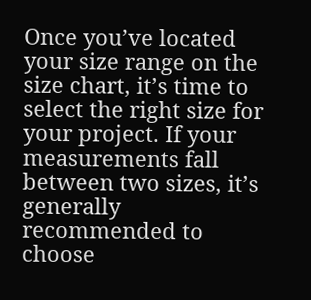Once you’ve located your size range on the size chart, it’s time to select the right size for your project. If your measurements fall between two sizes, it’s generally recommended to choose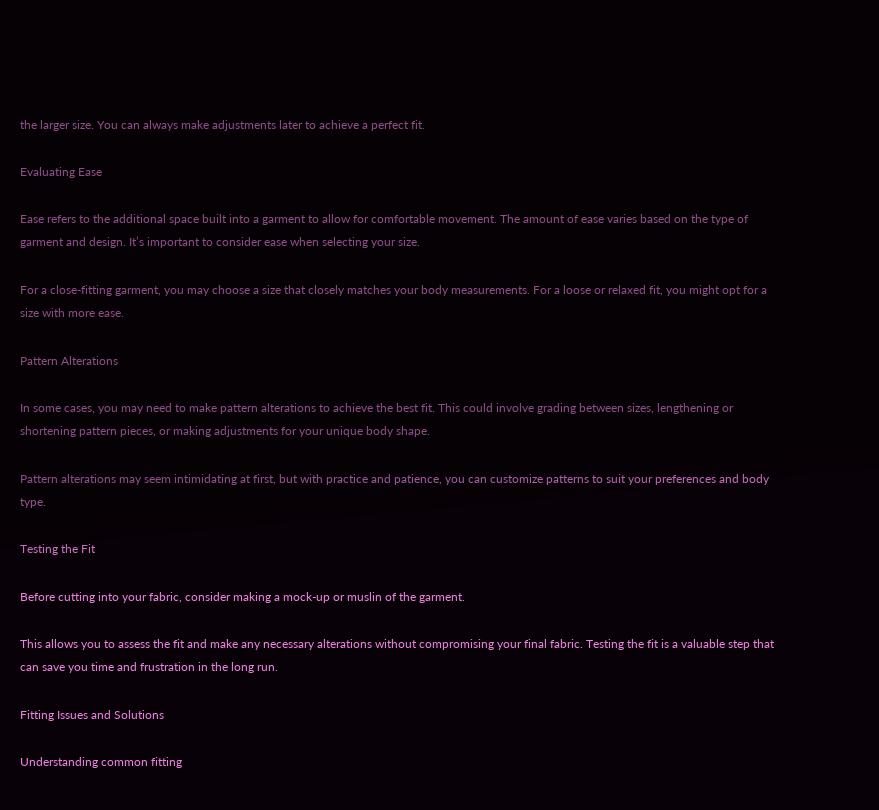the larger size. You can always make adjustments later to achieve a perfect fit.

Evaluating Ease

Ease refers to the additional space built into a garment to allow for comfortable movement. The amount of ease varies based on the type of garment and design. It’s important to consider ease when selecting your size.

For a close-fitting garment, you may choose a size that closely matches your body measurements. For a loose or relaxed fit, you might opt for a size with more ease.

Pattern Alterations

In some cases, you may need to make pattern alterations to achieve the best fit. This could involve grading between sizes, lengthening or shortening pattern pieces, or making adjustments for your unique body shape.

Pattern alterations may seem intimidating at first, but with practice and patience, you can customize patterns to suit your preferences and body type.

Testing the Fit

Before cutting into your fabric, consider making a mock-up or muslin of the garment.

This allows you to assess the fit and make any necessary alterations without compromising your final fabric. Testing the fit is a valuable step that can save you time and frustration in the long run.

Fitting Issues and Solutions

Understanding common fitting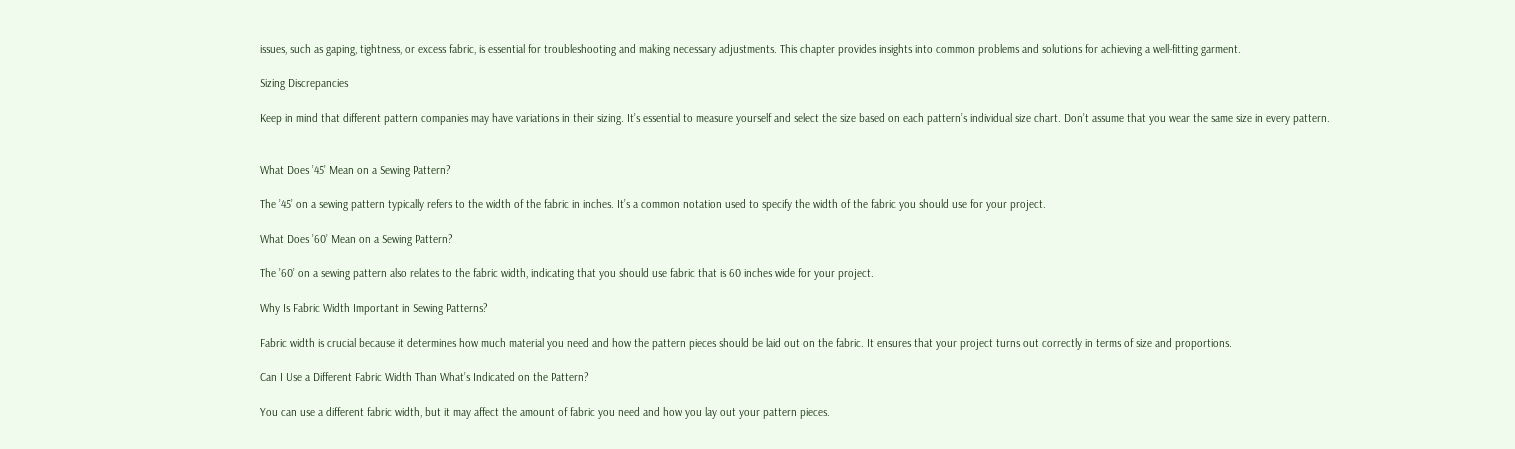issues, such as gaping, tightness, or excess fabric, is essential for troubleshooting and making necessary adjustments. This chapter provides insights into common problems and solutions for achieving a well-fitting garment.

Sizing Discrepancies

Keep in mind that different pattern companies may have variations in their sizing. It’s essential to measure yourself and select the size based on each pattern’s individual size chart. Don’t assume that you wear the same size in every pattern.


What Does ’45’ Mean on a Sewing Pattern?

The ’45’ on a sewing pattern typically refers to the width of the fabric in inches. It’s a common notation used to specify the width of the fabric you should use for your project.

What Does ’60’ Mean on a Sewing Pattern?

The ’60’ on a sewing pattern also relates to the fabric width, indicating that you should use fabric that is 60 inches wide for your project.

Why Is Fabric Width Important in Sewing Patterns?

Fabric width is crucial because it determines how much material you need and how the pattern pieces should be laid out on the fabric. It ensures that your project turns out correctly in terms of size and proportions.

Can I Use a Different Fabric Width Than What’s Indicated on the Pattern?

You can use a different fabric width, but it may affect the amount of fabric you need and how you lay out your pattern pieces.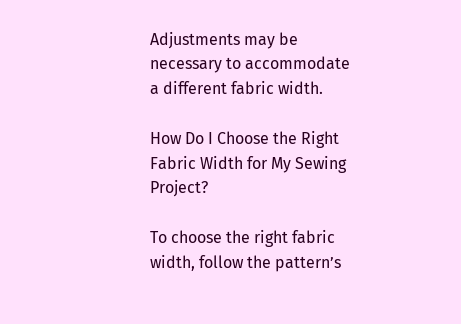Adjustments may be necessary to accommodate a different fabric width.

How Do I Choose the Right Fabric Width for My Sewing Project?

To choose the right fabric width, follow the pattern’s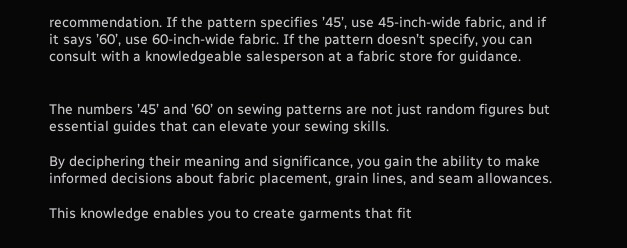recommendation. If the pattern specifies ’45’, use 45-inch-wide fabric, and if it says ’60’, use 60-inch-wide fabric. If the pattern doesn’t specify, you can consult with a knowledgeable salesperson at a fabric store for guidance.


The numbers ’45’ and ’60’ on sewing patterns are not just random figures but essential guides that can elevate your sewing skills.

By deciphering their meaning and significance, you gain the ability to make informed decisions about fabric placement, grain lines, and seam allowances.

This knowledge enables you to create garments that fit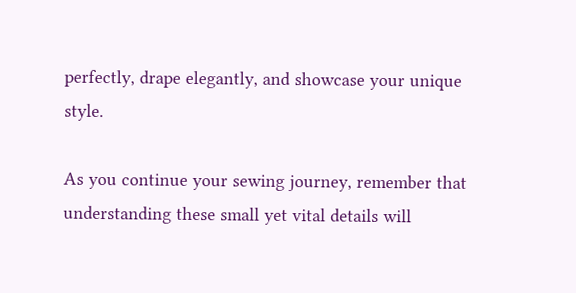perfectly, drape elegantly, and showcase your unique style.

As you continue your sewing journey, remember that understanding these small yet vital details will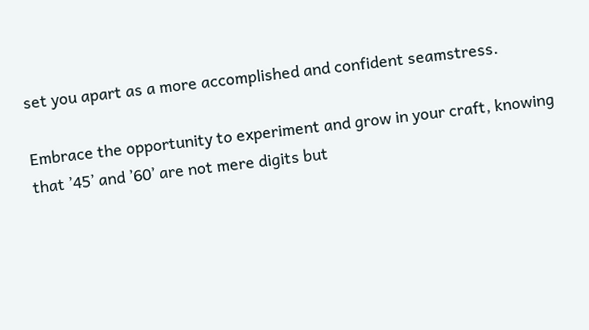set you apart as a more accomplished and confident seamstress.

Embrace the opportunity to experiment and grow in your craft, knowing that ’45’ and ’60’ are not mere digits but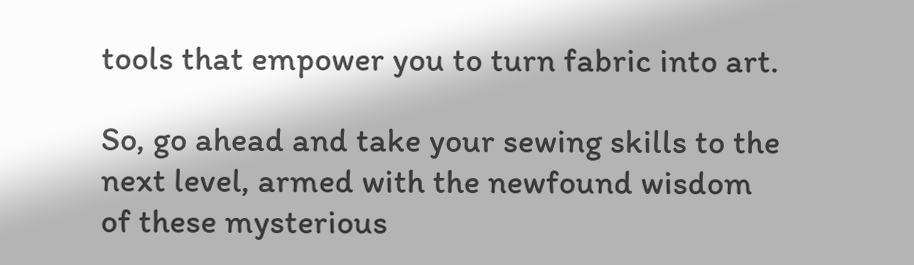tools that empower you to turn fabric into art.

So, go ahead and take your sewing skills to the next level, armed with the newfound wisdom of these mysterious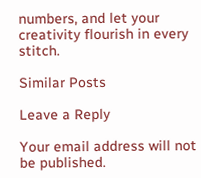numbers, and let your creativity flourish in every stitch.

Similar Posts

Leave a Reply

Your email address will not be published.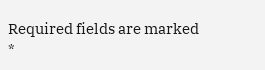Required fields are marked *